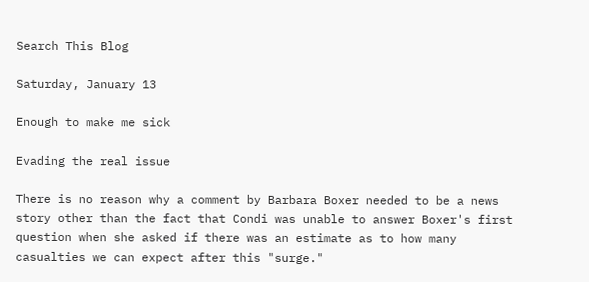Search This Blog

Saturday, January 13

Enough to make me sick

Evading the real issue

There is no reason why a comment by Barbara Boxer needed to be a news story other than the fact that Condi was unable to answer Boxer's first question when she asked if there was an estimate as to how many casualties we can expect after this "surge."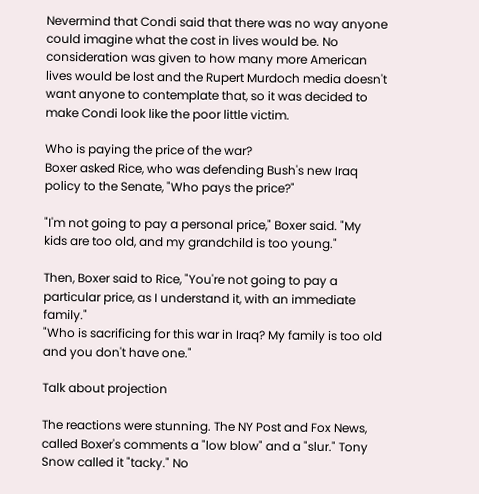Nevermind that Condi said that there was no way anyone could imagine what the cost in lives would be. No consideration was given to how many more American lives would be lost and the Rupert Murdoch media doesn't want anyone to contemplate that, so it was decided to make Condi look like the poor little victim.

Who is paying the price of the war?
Boxer asked Rice, who was defending Bush's new Iraq policy to the Senate, "Who pays the price?"

"I'm not going to pay a personal price," Boxer said. "My kids are too old, and my grandchild is too young."

Then, Boxer said to Rice, "You're not going to pay a particular price, as I understand it, with an immediate family."
"Who is sacrificing for this war in Iraq? My family is too old and you don't have one."

Talk about projection

The reactions were stunning. The NY Post and Fox News, called Boxer's comments a "low blow" and a "slur." Tony Snow called it "tacky." No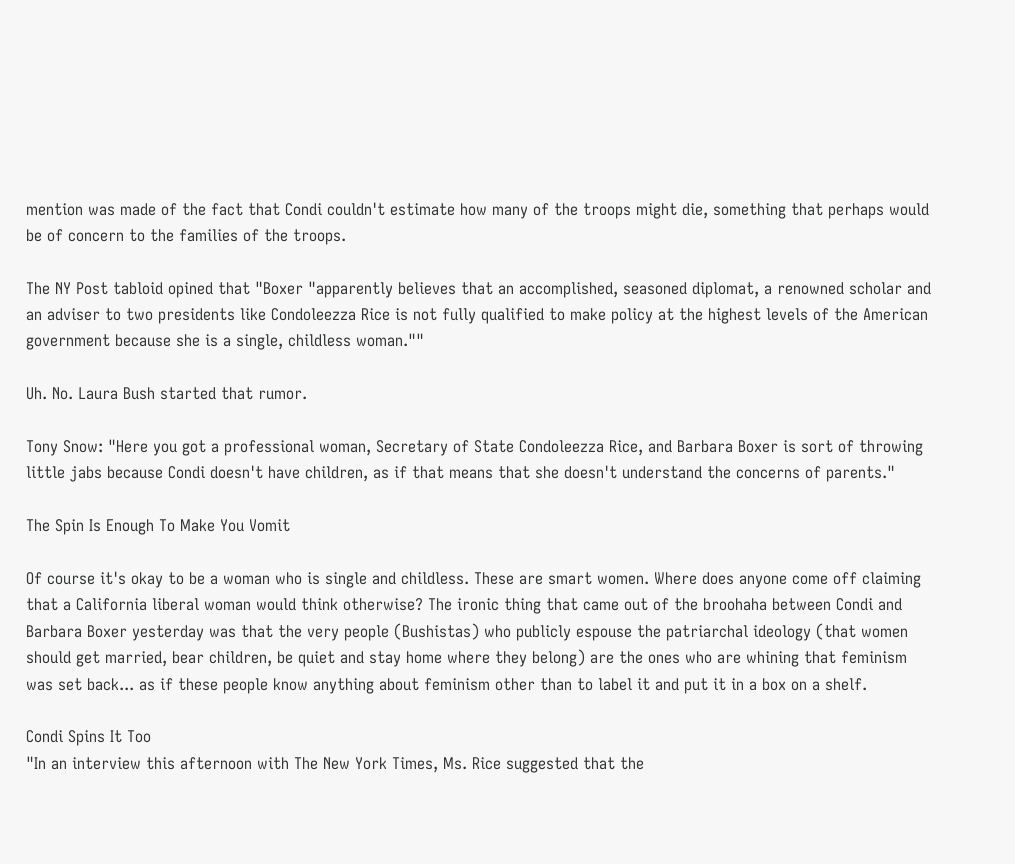mention was made of the fact that Condi couldn't estimate how many of the troops might die, something that perhaps would be of concern to the families of the troops.

The NY Post tabloid opined that "Boxer "apparently believes that an accomplished, seasoned diplomat, a renowned scholar and an adviser to two presidents like Condoleezza Rice is not fully qualified to make policy at the highest levels of the American government because she is a single, childless woman.""

Uh. No. Laura Bush started that rumor.

Tony Snow: "Here you got a professional woman, Secretary of State Condoleezza Rice, and Barbara Boxer is sort of throwing little jabs because Condi doesn't have children, as if that means that she doesn't understand the concerns of parents."

The Spin Is Enough To Make You Vomit

Of course it's okay to be a woman who is single and childless. These are smart women. Where does anyone come off claiming that a California liberal woman would think otherwise? The ironic thing that came out of the broohaha between Condi and Barbara Boxer yesterday was that the very people (Bushistas) who publicly espouse the patriarchal ideology (that women should get married, bear children, be quiet and stay home where they belong) are the ones who are whining that feminism was set back... as if these people know anything about feminism other than to label it and put it in a box on a shelf.

Condi Spins It Too
"In an interview this afternoon with The New York Times, Ms. Rice suggested that the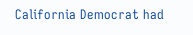California Democrat had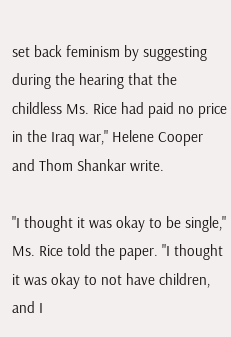set back feminism by suggesting during the hearing that the childless Ms. Rice had paid no price in the Iraq war," Helene Cooper and Thom Shankar write.

"I thought it was okay to be single," Ms. Rice told the paper. "I thought it was okay to not have children, and I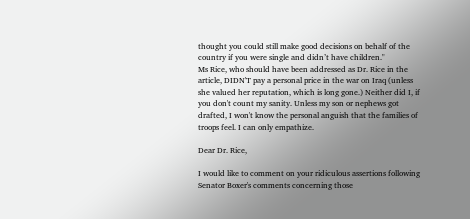thought you could still make good decisions on behalf of the country if you were single and didn’t have children."
Ms Rice, who should have been addressed as Dr. Rice in the article, DIDN'T pay a personal price in the war on Iraq (unless she valued her reputation, which is long gone.) Neither did I, if you don't count my sanity. Unless my son or nephews got drafted, I won't know the personal anguish that the families of troops feel. I can only empathize.

Dear Dr. Rice,

I would like to comment on your ridiculous assertions following Senator Boxer's comments concerning those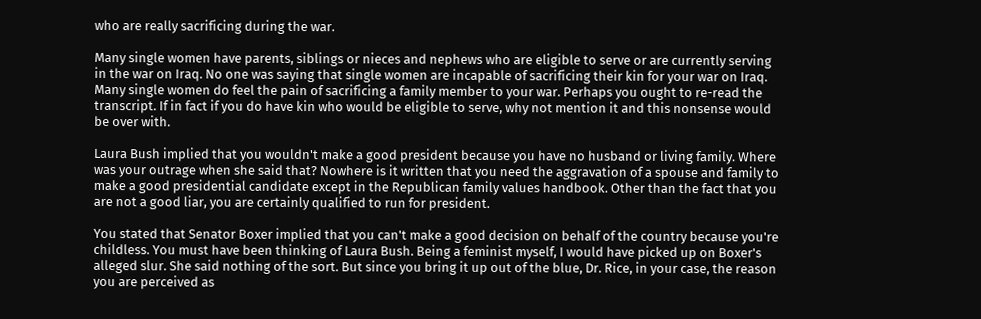who are really sacrificing during the war.

Many single women have parents, siblings or nieces and nephews who are eligible to serve or are currently serving in the war on Iraq. No one was saying that single women are incapable of sacrificing their kin for your war on Iraq. Many single women do feel the pain of sacrificing a family member to your war. Perhaps you ought to re-read the transcript. If in fact if you do have kin who would be eligible to serve, why not mention it and this nonsense would be over with.

Laura Bush implied that you wouldn't make a good president because you have no husband or living family. Where was your outrage when she said that? Nowhere is it written that you need the aggravation of a spouse and family to make a good presidential candidate except in the Republican family values handbook. Other than the fact that you are not a good liar, you are certainly qualified to run for president.

You stated that Senator Boxer implied that you can't make a good decision on behalf of the country because you're childless. You must have been thinking of Laura Bush. Being a feminist myself, I would have picked up on Boxer's alleged slur. She said nothing of the sort. But since you bring it up out of the blue, Dr. Rice, in your case, the reason you are perceived as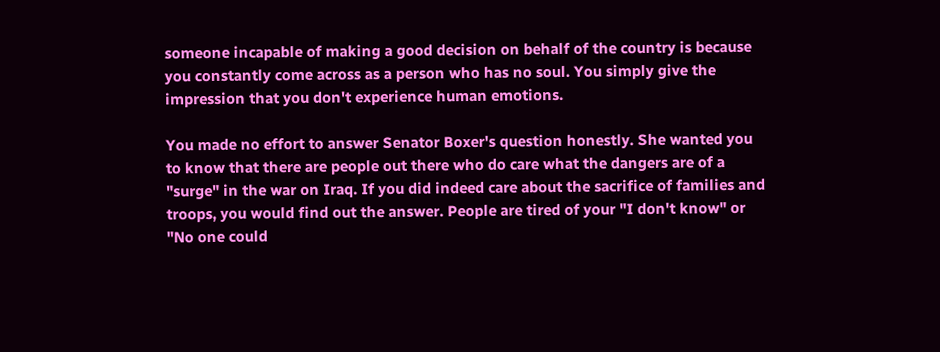someone incapable of making a good decision on behalf of the country is because you constantly come across as a person who has no soul. You simply give the impression that you don't experience human emotions.

You made no effort to answer Senator Boxer's question honestly. She wanted you to know that there are people out there who do care what the dangers are of a "surge" in the war on Iraq. If you did indeed care about the sacrifice of families and troops, you would find out the answer. People are tired of your "I don't know" or "No one could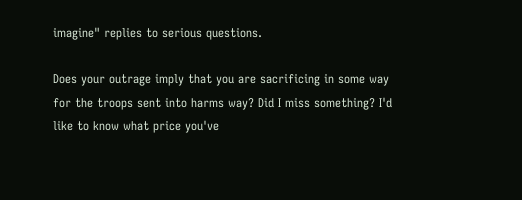imagine" replies to serious questions.

Does your outrage imply that you are sacrificing in some way for the troops sent into harms way? Did I miss something? I'd like to know what price you've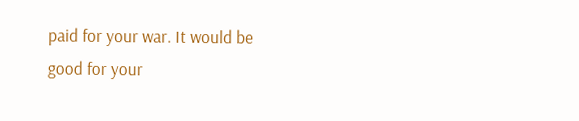paid for your war. It would be good for your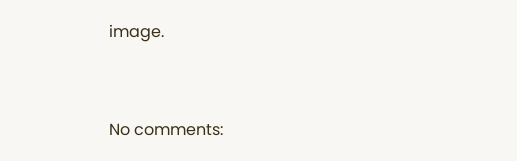image.


No comments: